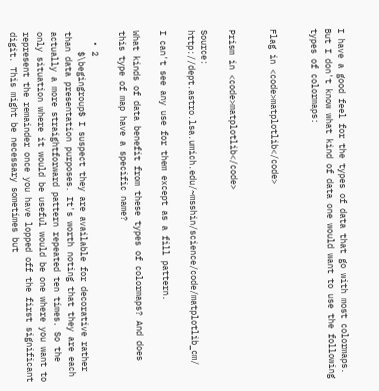I have a good feel for the types of data that go with most colormaps. But I don't know what kind of data one would want to use the following types of colormaps:


Flag in <code>matplotlib</code>


Prism in <code>matplotlib</code>

Source: http://dept.astro.lsa.umich.edu/~msshin/science/code/matplotlib_cm/

I can't see any use for them except as a fill pattern.

What kinds of data benefit from these types of colormaps? And does this type of map have a specific name?

  • 2
    $\begingroup$ I suspect they are available for decorative rather than data presentation purposes. It's worth noting that they are each actually a more straightforward pattern repeated ten times. So the only situation where it would be useful would be one where you want to represent the remainder once you have lopped off the first significant digit. This might be necessary sometimes but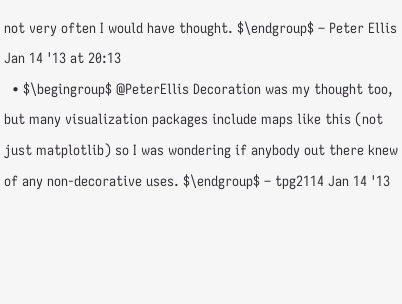not very often I would have thought. $\endgroup$ – Peter Ellis Jan 14 '13 at 20:13
  • $\begingroup$ @PeterEllis Decoration was my thought too, but many visualization packages include maps like this (not just matplotlib) so I was wondering if anybody out there knew of any non-decorative uses. $\endgroup$ – tpg2114 Jan 14 '13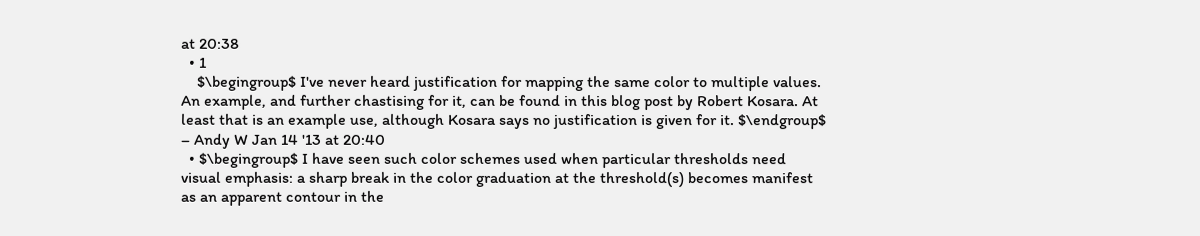at 20:38
  • 1
    $\begingroup$ I've never heard justification for mapping the same color to multiple values. An example, and further chastising for it, can be found in this blog post by Robert Kosara. At least that is an example use, although Kosara says no justification is given for it. $\endgroup$ – Andy W Jan 14 '13 at 20:40
  • $\begingroup$ I have seen such color schemes used when particular thresholds need visual emphasis: a sharp break in the color graduation at the threshold(s) becomes manifest as an apparent contour in the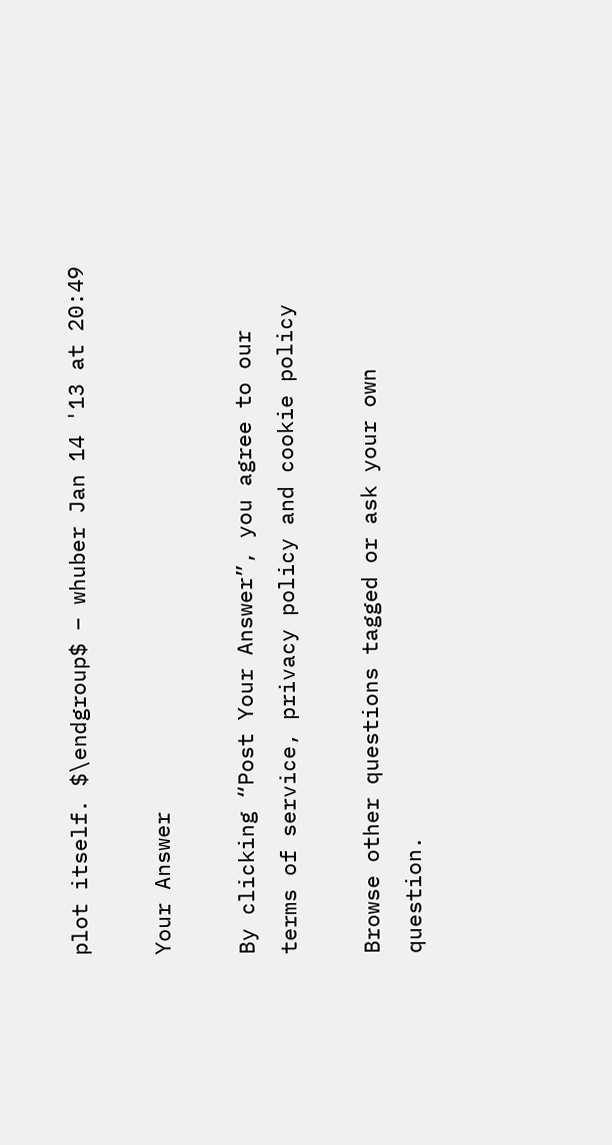plot itself. $\endgroup$ – whuber Jan 14 '13 at 20:49

Your Answer

By clicking “Post Your Answer”, you agree to our terms of service, privacy policy and cookie policy

Browse other questions tagged or ask your own question.